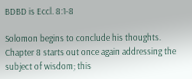BDBD is Eccl. 8:1-8

Solomon begins to conclude his thoughts. Chapter 8 starts out once again addressing the subject of wisdom; this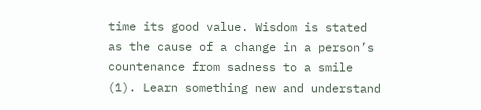time its good value. Wisdom is stated as the cause of a change in a person’s countenance from sadness to a smile (1). Learn something new and understand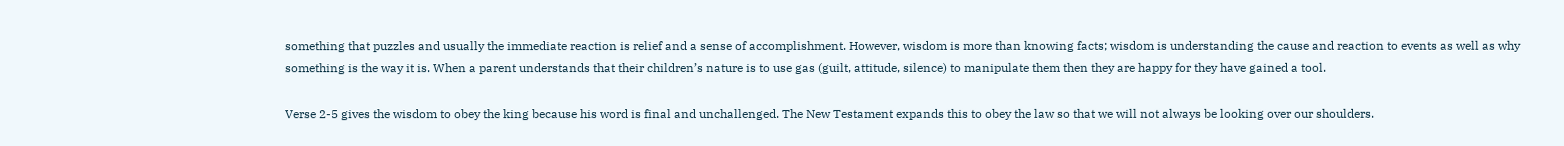something that puzzles and usually the immediate reaction is relief and a sense of accomplishment. However, wisdom is more than knowing facts; wisdom is understanding the cause and reaction to events as well as why something is the way it is. When a parent understands that their children’s nature is to use gas (guilt, attitude, silence) to manipulate them then they are happy for they have gained a tool.

Verse 2-5 gives the wisdom to obey the king because his word is final and unchallenged. The New Testament expands this to obey the law so that we will not always be looking over our shoulders.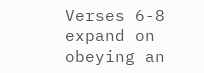Verses 6-8 expand on obeying an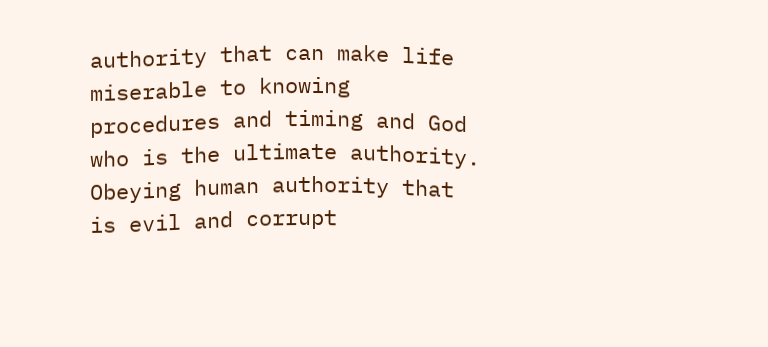authority that can make life miserable to knowing procedures and timing and God who is the ultimate authority. Obeying human authority that is evil and corrupt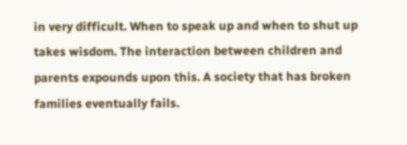in very difficult. When to speak up and when to shut up takes wisdom. The interaction between children and parents expounds upon this. A society that has broken families eventually fails.